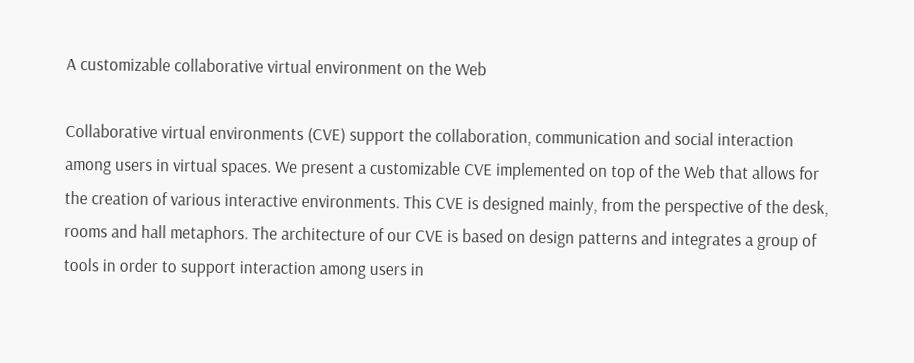A customizable collaborative virtual environment on the Web

Collaborative virtual environments (CVE) support the collaboration, communication and social interaction among users in virtual spaces. We present a customizable CVE implemented on top of the Web that allows for the creation of various interactive environments. This CVE is designed mainly, from the perspective of the desk, rooms and hall metaphors. The architecture of our CVE is based on design patterns and integrates a group of tools in order to support interaction among users in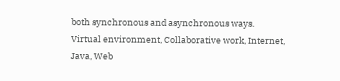both synchronous and asynchronous ways.
Virtual environment, Collaborative work, Internet, Java, Web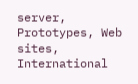server, Prototypes, Web sites, International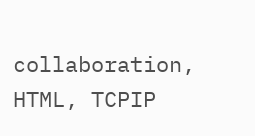collaboration, HTML, TCPIP